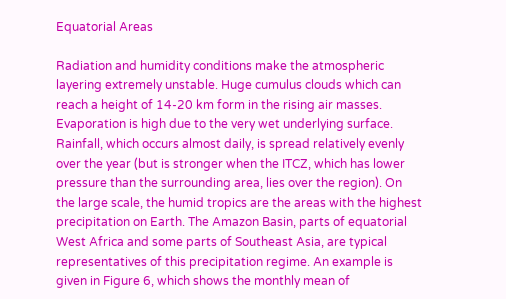Equatorial Areas

Radiation and humidity conditions make the atmospheric layering extremely unstable. Huge cumulus clouds which can reach a height of 14-20 km form in the rising air masses. Evaporation is high due to the very wet underlying surface. Rainfall, which occurs almost daily, is spread relatively evenly over the year (but is stronger when the ITCZ, which has lower pressure than the surrounding area, lies over the region). On the large scale, the humid tropics are the areas with the highest precipitation on Earth. The Amazon Basin, parts of equatorial West Africa and some parts of Southeast Asia, are typical representatives of this precipitation regime. An example is given in Figure 6, which shows the monthly mean of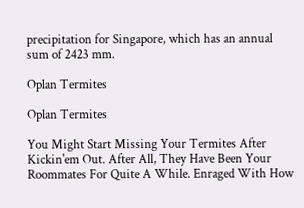precipitation for Singapore, which has an annual sum of 2423 mm.

Oplan Termites

Oplan Termites

You Might Start Missing Your Termites After Kickin'em Out. After All, They Have Been Your Roommates For Quite A While. Enraged With How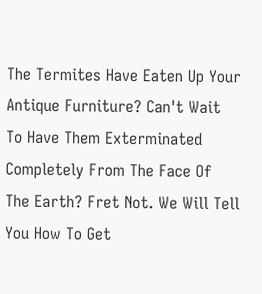The Termites Have Eaten Up Your Antique Furniture? Can't Wait To Have Them Exterminated Completely From The Face Of The Earth? Fret Not. We Will Tell You How To Get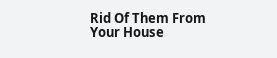Rid Of Them From Your House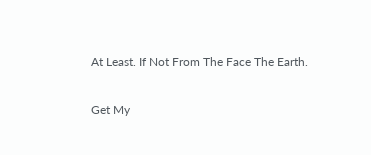At Least. If Not From The Face The Earth.

Get My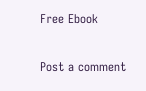Free Ebook

Post a comment